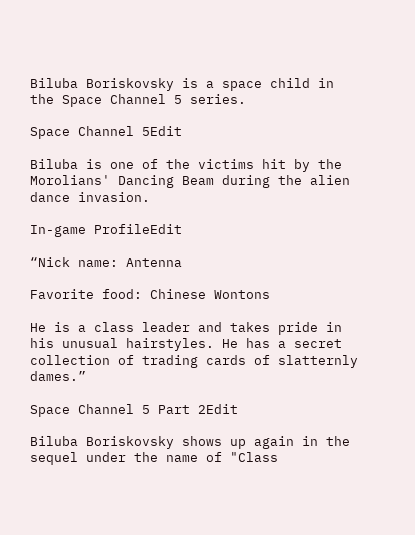Biluba Boriskovsky is a space child in the Space Channel 5 series.

Space Channel 5Edit

Biluba is one of the victims hit by the Morolians' Dancing Beam during the alien dance invasion.

In-game ProfileEdit

“Nick name: Antenna

Favorite food: Chinese Wontons

He is a class leader and takes pride in his unusual hairstyles. He has a secret collection of trading cards of slatternly dames.”

Space Channel 5 Part 2Edit

Biluba Boriskovsky shows up again in the sequel under the name of "Class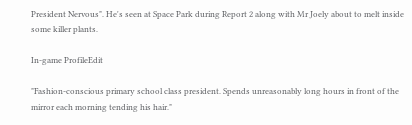President Nervous". He's seen at Space Park during Report 2 along with Mr Joely about to melt inside some killer plants.

In-game ProfileEdit

"Fashion-conscious primary school class president. Spends unreasonably long hours in front of the mirror each morning tending his hair."